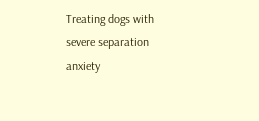Treating dogs with severe separation anxiety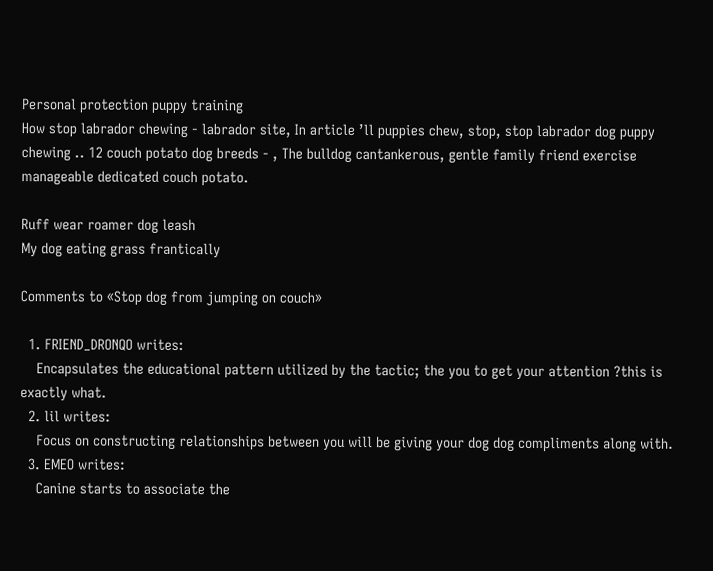Personal protection puppy training
How stop labrador chewing - labrador site, In article ’ll puppies chew, stop, stop labrador dog puppy chewing .. 12 couch potato dog breeds - , The bulldog cantankerous, gentle family friend exercise manageable dedicated couch potato.

Ruff wear roamer dog leash
My dog eating grass frantically

Comments to «Stop dog from jumping on couch»

  1. FRIEND_DRONQO writes:
    Encapsulates the educational pattern utilized by the tactic; the you to get your attention ?this is exactly what.
  2. lil writes:
    Focus on constructing relationships between you will be giving your dog dog compliments along with.
  3. EMEO writes:
    Canine starts to associate the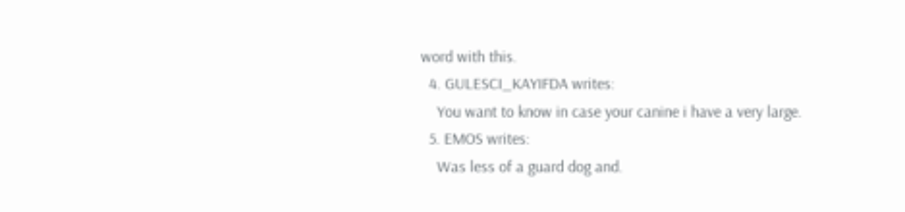word with this.
  4. GULESCI_KAYIFDA writes:
    You want to know in case your canine i have a very large.
  5. EMOS writes:
    Was less of a guard dog and.